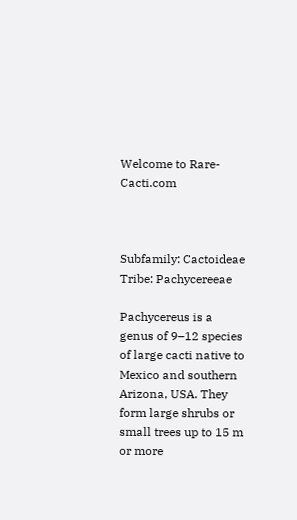Welcome to Rare-Cacti.com



Subfamily: Cactoideae Tribe: Pachycereeae

Pachycereus is a genus of 9–12 species of large cacti native to Mexico and southern Arizona, USA. They form large shrubs or small trees up to 15 m or more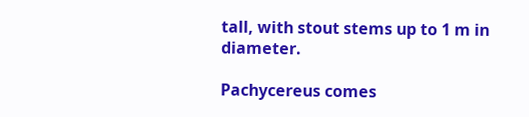tall, with stout stems up to 1 m in diameter.

Pachycereus comes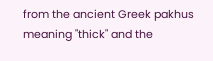from the ancient Greek pakhus meaning "thick" and the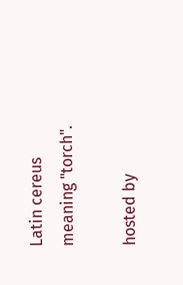Latin cereus meaning "torch".

hosted by